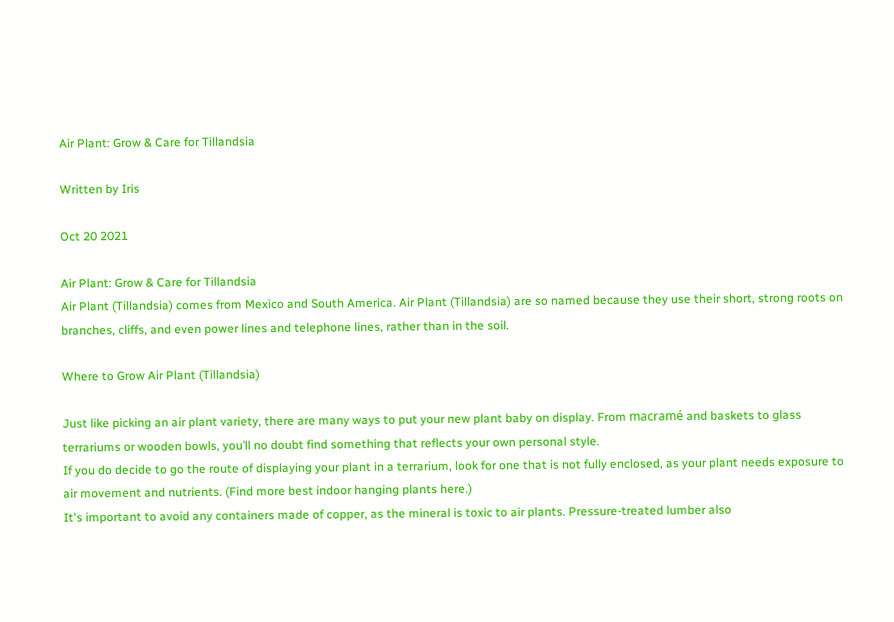Air Plant: Grow & Care for Tillandsia

Written by Iris

Oct 20 2021

Air Plant: Grow & Care for Tillandsia
Air Plant (Tillandsia) comes from Mexico and South America. Air Plant (Tillandsia) are so named because they use their short, strong roots on branches, cliffs, and even power lines and telephone lines, rather than in the soil.

Where to Grow Air Plant (Tillandsia)

Just like picking an air plant variety, there are many ways to put your new plant baby on display. From macramé and baskets to glass terrariums or wooden bowls, you’ll no doubt find something that reflects your own personal style.
If you do decide to go the route of displaying your plant in a terrarium, look for one that is not fully enclosed, as your plant needs exposure to air movement and nutrients. (Find more best indoor hanging plants here.)
It's important to avoid any containers made of copper, as the mineral is toxic to air plants. Pressure-treated lumber also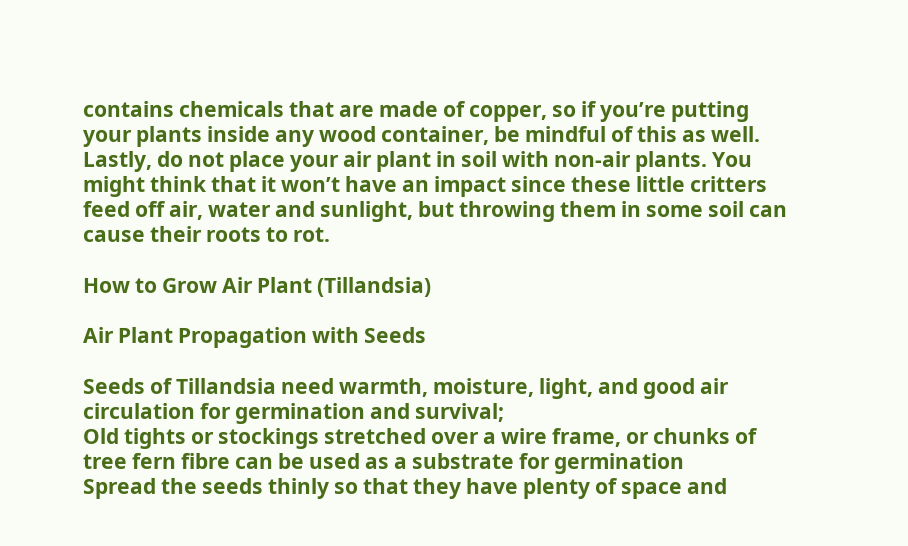contains chemicals that are made of copper, so if you’re putting your plants inside any wood container, be mindful of this as well.
Lastly, do not place your air plant in soil with non-air plants. You might think that it won’t have an impact since these little critters feed off air, water and sunlight, but throwing them in some soil can cause their roots to rot.

How to Grow Air Plant (Tillandsia)

Air Plant Propagation with Seeds

Seeds of Tillandsia need warmth, moisture, light, and good air circulation for germination and survival;
Old tights or stockings stretched over a wire frame, or chunks of tree fern fibre can be used as a substrate for germination
Spread the seeds thinly so that they have plenty of space and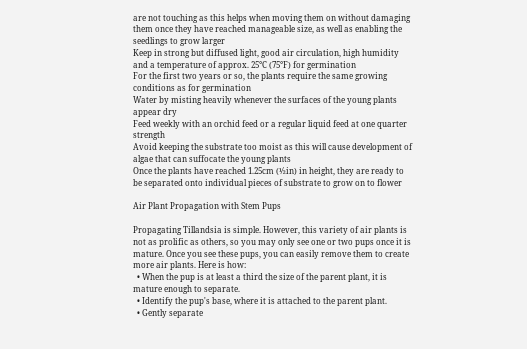are not touching as this helps when moving them on without damaging them once they have reached manageable size, as well as enabling the seedlings to grow larger
Keep in strong but diffused light, good air circulation, high humidity and a temperature of approx. 25°C (75°F) for germination
For the first two years or so, the plants require the same growing conditions as for germination
Water by misting heavily whenever the surfaces of the young plants appear dry
Feed weekly with an orchid feed or a regular liquid feed at one quarter strength
Avoid keeping the substrate too moist as this will cause development of algae that can suffocate the young plants
Once the plants have reached 1.25cm (½in) in height, they are ready to be separated onto individual pieces of substrate to grow on to flower

Air Plant Propagation with Stem Pups

Propagating Tillandsia is simple. However, this variety of air plants is not as prolific as others, so you may only see one or two pups once it is mature. Once you see these pups, you can easily remove them to create more air plants. Here is how:
  • When the pup is at least a third the size of the parent plant, it is mature enough to separate.
  • Identify the pup's base, where it is attached to the parent plant.
  • Gently separate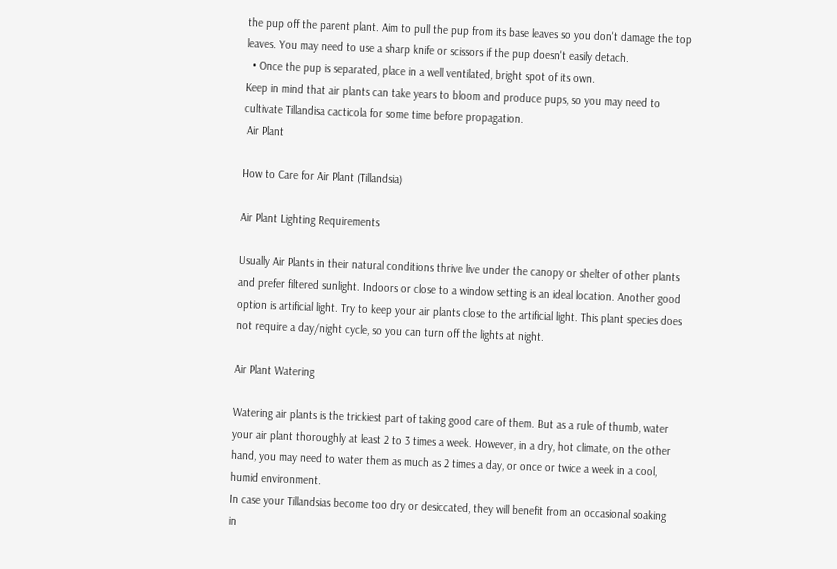the pup off the parent plant. Aim to pull the pup from its base leaves so you don't damage the top leaves. You may need to use a sharp knife or scissors if the pup doesn't easily detach.
  • Once the pup is separated, place in a well ventilated, bright spot of its own.
Keep in mind that air plants can take years to bloom and produce pups, so you may need to cultivate Tillandisa cacticola for some time before propagation.
 Air Plant

How to Care for Air Plant (Tillandsia)

Air Plant Lighting Requirements

Usually Air Plants in their natural conditions thrive live under the canopy or shelter of other plants and prefer filtered sunlight. Indoors or close to a window setting is an ideal location. Another good option is artificial light. Try to keep your air plants close to the artificial light. This plant species does not require a day/night cycle, so you can turn off the lights at night.

Air Plant Watering

Watering air plants is the trickiest part of taking good care of them. But as a rule of thumb, water your air plant thoroughly at least 2 to 3 times a week. However, in a dry, hot climate, on the other hand, you may need to water them as much as 2 times a day, or once or twice a week in a cool, humid environment.
In case your Tillandsias become too dry or desiccated, they will benefit from an occasional soaking in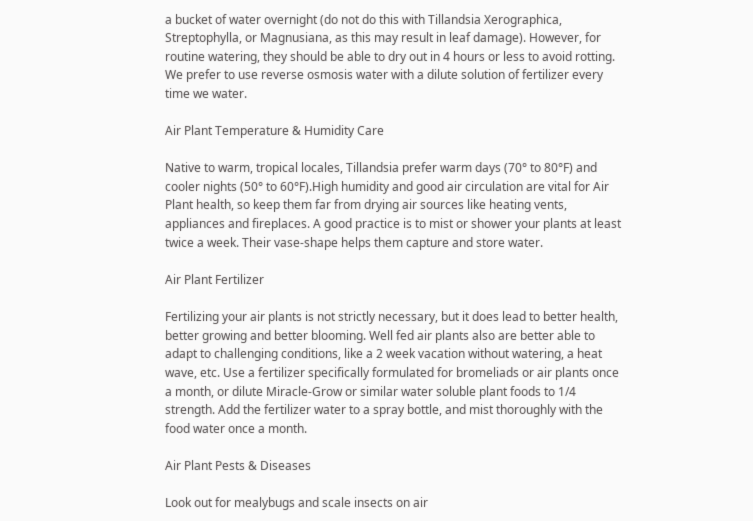a bucket of water overnight (do not do this with Tillandsia Xerographica, Streptophylla, or Magnusiana, as this may result in leaf damage). However, for routine watering, they should be able to dry out in 4 hours or less to avoid rotting. We prefer to use reverse osmosis water with a dilute solution of fertilizer every time we water.

Air Plant Temperature & Humidity Care

Native to warm, tropical locales, Tillandsia prefer warm days (70° to 80°F) and cooler nights (50° to 60°F).High humidity and good air circulation are vital for Air Plant health, so keep them far from drying air sources like heating vents, appliances and fireplaces. A good practice is to mist or shower your plants at least twice a week. Their vase-shape helps them capture and store water.

Air Plant Fertilizer

Fertilizing your air plants is not strictly necessary, but it does lead to better health, better growing and better blooming. Well fed air plants also are better able to adapt to challenging conditions, like a 2 week vacation without watering, a heat wave, etc. Use a fertilizer specifically formulated for bromeliads or air plants once a month, or dilute Miracle-Grow or similar water soluble plant foods to 1/4 strength. Add the fertilizer water to a spray bottle, and mist thoroughly with the food water once a month.

Air Plant Pests & Diseases

Look out for mealybugs and scale insects on air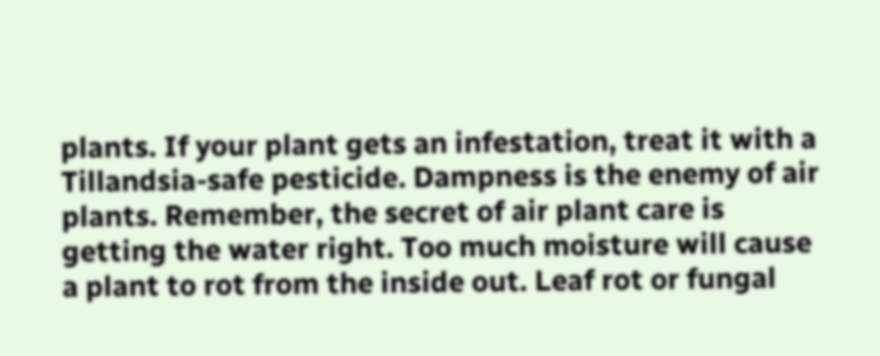plants. If your plant gets an infestation, treat it with a Tillandsia-safe pesticide. Dampness is the enemy of air plants. Remember, the secret of air plant care is getting the water right. Too much moisture will cause a plant to rot from the inside out. Leaf rot or fungal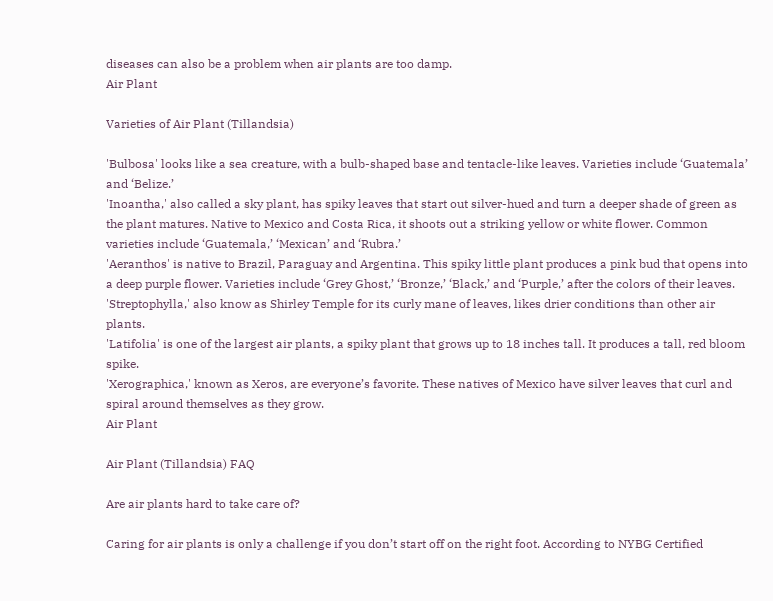diseases can also be a problem when air plants are too damp.
Air Plant

Varieties of Air Plant (Tillandsia)

'Bulbosa' looks like a sea creature, with a bulb-shaped base and tentacle-like leaves. Varieties include ‘Guatemala’ and ‘Belize.’
'Inoantha,' also called a sky plant, has spiky leaves that start out silver-hued and turn a deeper shade of green as the plant matures. Native to Mexico and Costa Rica, it shoots out a striking yellow or white flower. Common varieties include ‘Guatemala,’ ‘Mexican’ and ‘Rubra.’
'Aeranthos' is native to Brazil, Paraguay and Argentina. This spiky little plant produces a pink bud that opens into a deep purple flower. Varieties include ‘Grey Ghost,’ ‘Bronze,’ ‘Black,’ and ‘Purple,’ after the colors of their leaves.
'Streptophylla,' also know as Shirley Temple for its curly mane of leaves, likes drier conditions than other air plants.
'Latifolia' is one of the largest air plants, a spiky plant that grows up to 18 inches tall. It produces a tall, red bloom spike.
'Xerographica,' known as Xeros, are everyone’s favorite. These natives of Mexico have silver leaves that curl and spiral around themselves as they grow.
Air Plant

Air Plant (Tillandsia) FAQ

Are air plants hard to take care of?

Caring for air plants is only a challenge if you don’t start off on the right foot. According to NYBG Certified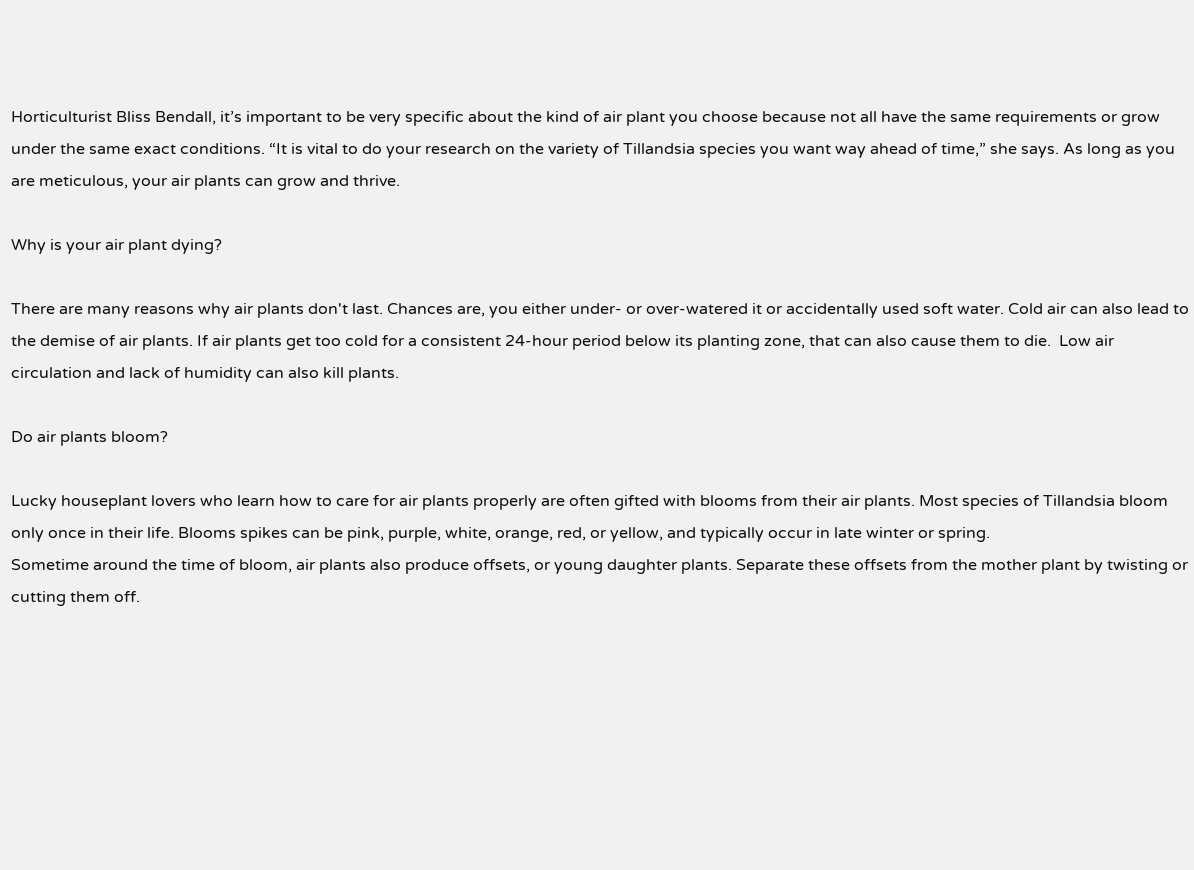Horticulturist Bliss Bendall, it’s important to be very specific about the kind of air plant you choose because not all have the same requirements or grow under the same exact conditions. “It is vital to do your research on the variety of Tillandsia species you want way ahead of time,” she says. As long as you are meticulous, your air plants can grow and thrive.

Why is your air plant dying?

There are many reasons why air plants don't last. Chances are, you either under- or over-watered it or accidentally used soft water. Cold air can also lead to the demise of air plants. If air plants get too cold for a consistent 24-hour period below its planting zone, that can also cause them to die.  Low air circulation and lack of humidity can also kill plants.

Do air plants bloom?

Lucky houseplant lovers who learn how to care for air plants properly are often gifted with blooms from their air plants. Most species of Tillandsia bloom only once in their life. Blooms spikes can be pink, purple, white, orange, red, or yellow, and typically occur in late winter or spring.
Sometime around the time of bloom, air plants also produce offsets, or young daughter plants. Separate these offsets from the mother plant by twisting or cutting them off.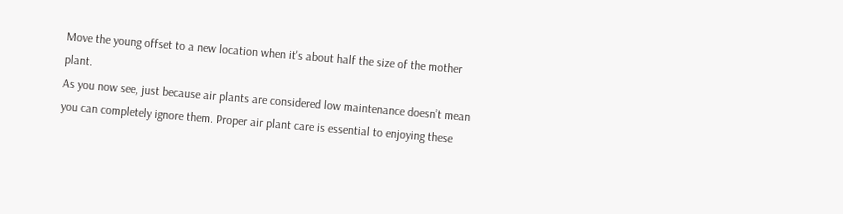Move the young offset to a new location when it's about half the size of the mother plant.
As you now see, just because air plants are considered low maintenance doesn’t mean you can completely ignore them. Proper air plant care is essential to enjoying these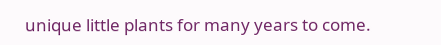unique little plants for many years to come.